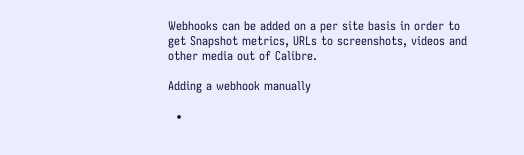Webhooks can be added on a per site basis in order to get Snapshot metrics, URLs to screenshots, videos and other media out of Calibre.

Adding a webhook manually

  •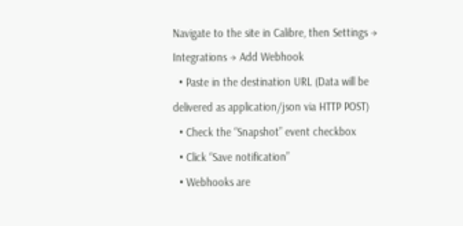Navigate to the site in Calibre, then Settings → Integrations → Add Webhook
  • Paste in the destination URL (Data will be delivered as application/json via HTTP POST)
  • Check the “Snapshot” event checkbox
  • Click “Save notification”
  • Webhooks are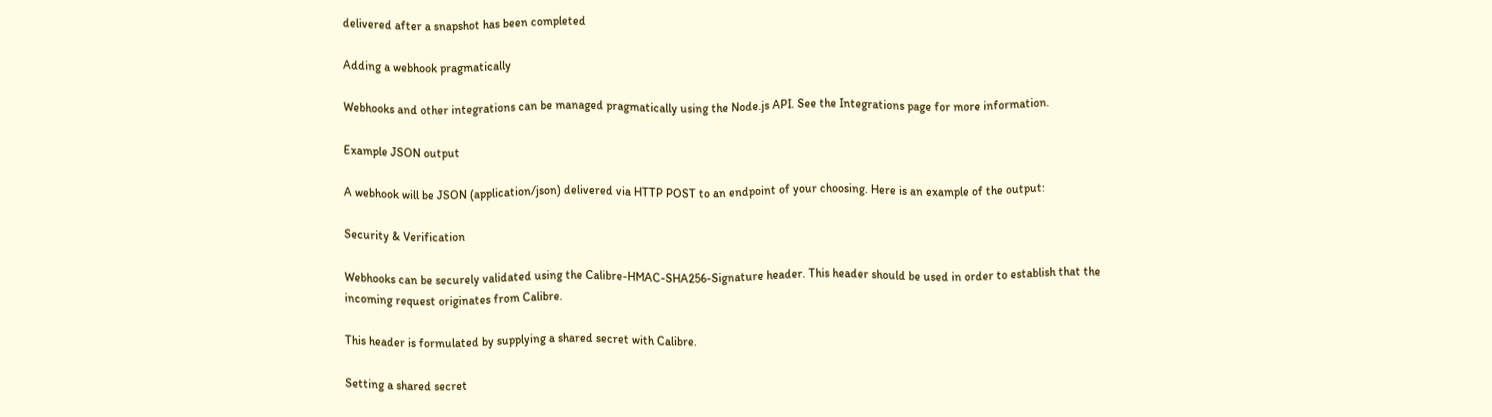delivered after a snapshot has been completed

Adding a webhook pragmatically

Webhooks and other integrations can be managed pragmatically using the Node.js API. See the Integrations page for more information.

Example JSON output

A webhook will be JSON (application/json) delivered via HTTP POST to an endpoint of your choosing. Here is an example of the output:

Security & Verification

Webhooks can be securely validated using the Calibre-HMAC-SHA256-Signature header. This header should be used in order to establish that the incoming request originates from Calibre.

This header is formulated by supplying a shared secret with Calibre.

Setting a shared secret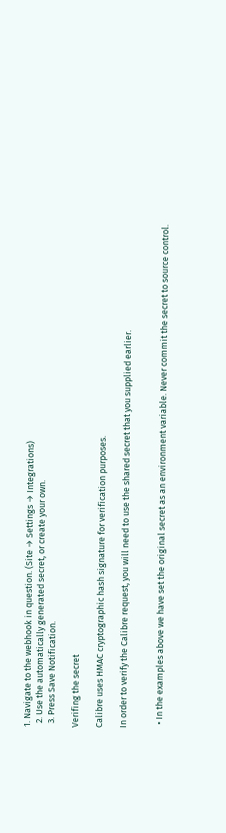1. Navigate to the webhook in question. (Site → Settings → Integrations)
  2. Use the automatically generated secret, or create your own.
  3. Press Save Notification.

Verifing the secret

Calibre uses HMAC cryptographic hash signature for verification purposes.

In order to verify the Calibre request, you will need to use the shared secret that you supplied earlier.


  • In the examples above we have set the original secret as an environment variable. Never commit the secret to source control.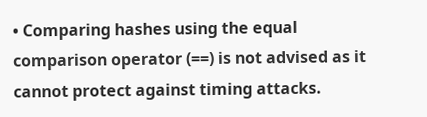• Comparing hashes using the equal comparison operator (==) is not advised as it cannot protect against timing attacks.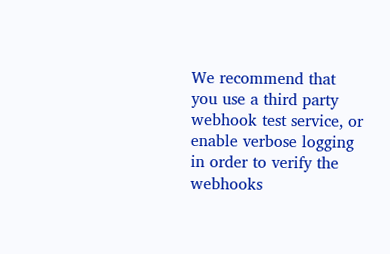We recommend that you use a third party webhook test service, or enable verbose logging in order to verify the webhooks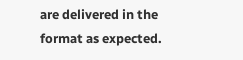are delivered in the format as expected.